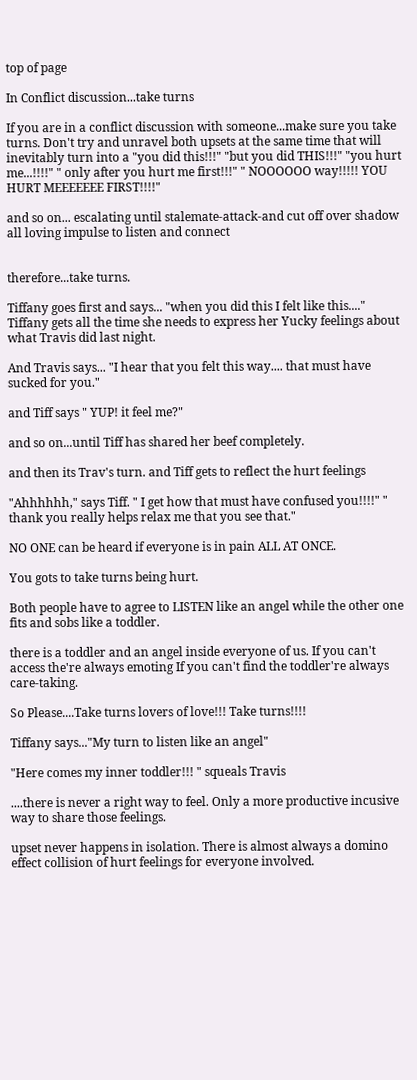top of page

In Conflict discussion...take turns

If you are in a conflict discussion with someone...make sure you take turns. Don't try and unravel both upsets at the same time that will inevitably turn into a "you did this!!!" "but you did THIS!!!" "you hurt me...!!!!" " only after you hurt me first!!!" " NOOOOOO way!!!!! YOU HURT MEEEEEEE FIRST!!!!"

and so on... escalating until stalemate-attack-and cut off over shadow all loving impulse to listen and connect


therefore...take turns.

Tiffany goes first and says... "when you did this I felt like this...." Tiffany gets all the time she needs to express her Yucky feelings about what Travis did last night.

And Travis says... "I hear that you felt this way.... that must have sucked for you."

and Tiff says " YUP! it feel me?"

and so on...until Tiff has shared her beef completely.

and then its Trav's turn. and Tiff gets to reflect the hurt feelings

"Ahhhhhh," says Tiff. " I get how that must have confused you!!!!" " thank you really helps relax me that you see that."

NO ONE can be heard if everyone is in pain ALL AT ONCE.

You gots to take turns being hurt.

Both people have to agree to LISTEN like an angel while the other one fits and sobs like a toddler.

there is a toddler and an angel inside everyone of us. If you can't access the're always emoting If you can't find the toddler're always care-taking.

So Please....Take turns lovers of love!!! Take turns!!!!

Tiffany says..."My turn to listen like an angel"

"Here comes my inner toddler!!! " squeals Travis

....there is never a right way to feel. Only a more productive incusive way to share those feelings.

upset never happens in isolation. There is almost always a domino effect collision of hurt feelings for everyone involved.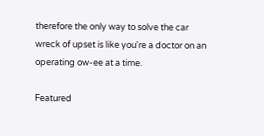therefore the only way to solve the car wreck of upset is like you're a doctor on an operating ow-ee at a time.

Featured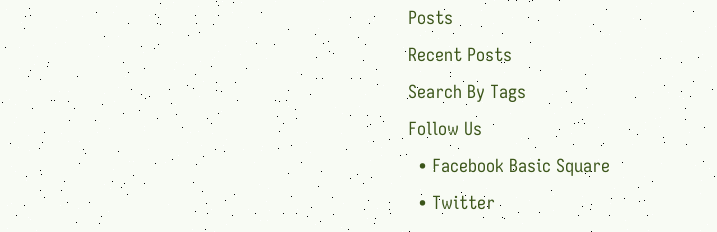Posts
Recent Posts
Search By Tags
Follow Us
  • Facebook Basic Square
  • Twitter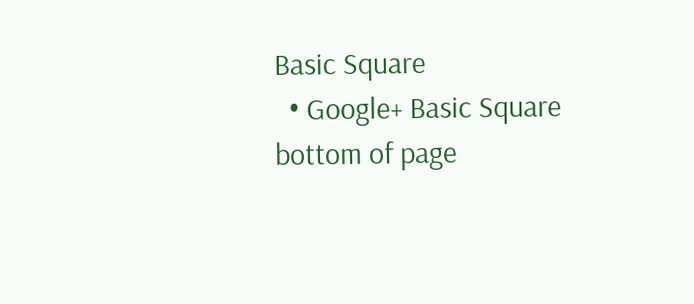Basic Square
  • Google+ Basic Square
bottom of page